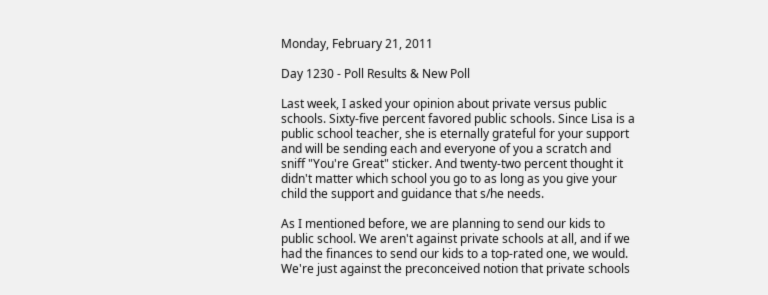Monday, February 21, 2011

Day 1230 - Poll Results & New Poll

Last week, I asked your opinion about private versus public schools. Sixty-five percent favored public schools. Since Lisa is a public school teacher, she is eternally grateful for your support and will be sending each and everyone of you a scratch and sniff "You're Great" sticker. And twenty-two percent thought it didn't matter which school you go to as long as you give your child the support and guidance that s/he needs.

As I mentioned before, we are planning to send our kids to public school. We aren't against private schools at all, and if we had the finances to send our kids to a top-rated one, we would. We're just against the preconceived notion that private schools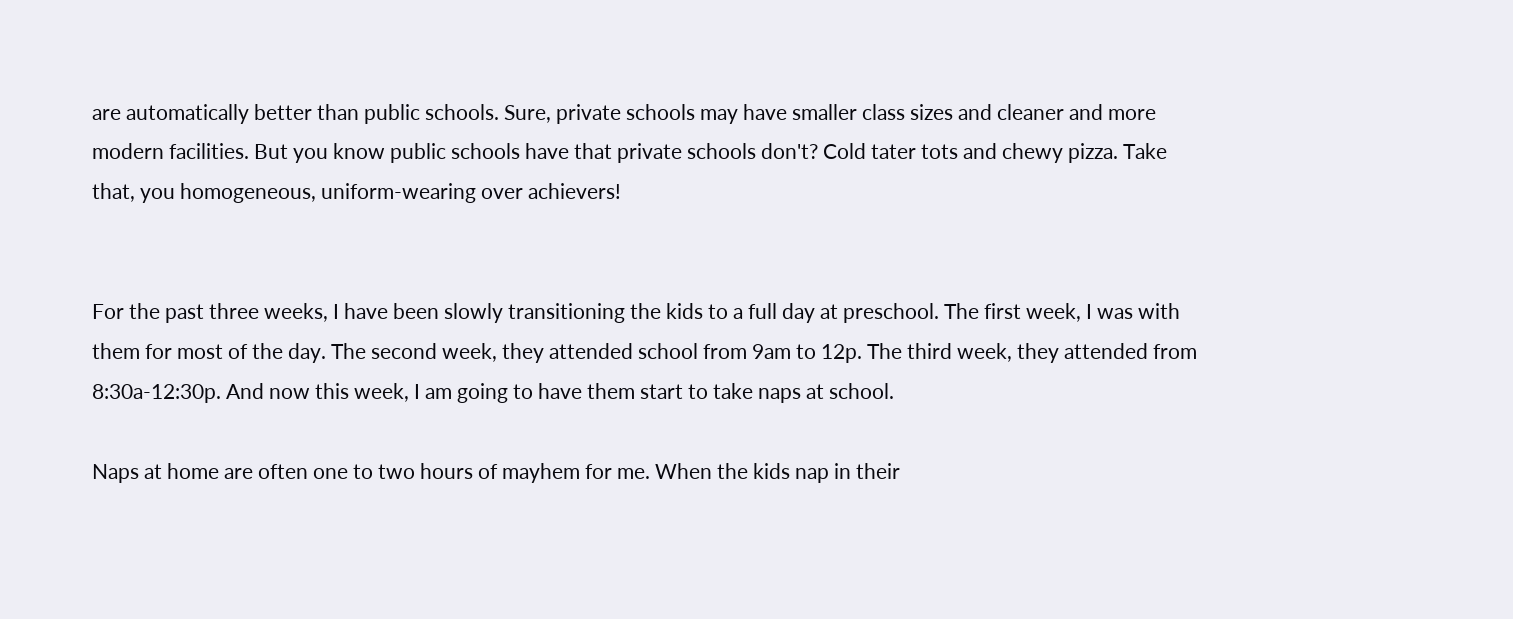are automatically better than public schools. Sure, private schools may have smaller class sizes and cleaner and more modern facilities. But you know public schools have that private schools don't? Cold tater tots and chewy pizza. Take that, you homogeneous, uniform-wearing over achievers!


For the past three weeks, I have been slowly transitioning the kids to a full day at preschool. The first week, I was with them for most of the day. The second week, they attended school from 9am to 12p. The third week, they attended from 8:30a-12:30p. And now this week, I am going to have them start to take naps at school.

Naps at home are often one to two hours of mayhem for me. When the kids nap in their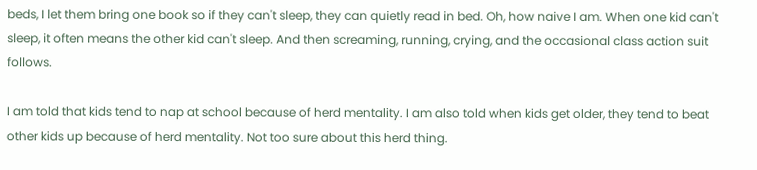beds, I let them bring one book so if they can't sleep, they can quietly read in bed. Oh, how naive I am. When one kid can't sleep, it often means the other kid can't sleep. And then screaming, running, crying, and the occasional class action suit follows.

I am told that kids tend to nap at school because of herd mentality. I am also told when kids get older, they tend to beat other kids up because of herd mentality. Not too sure about this herd thing.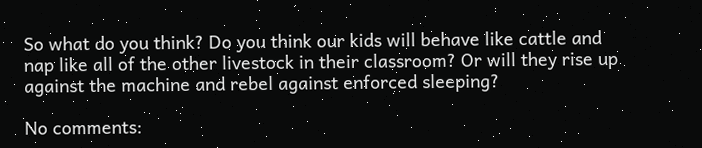So what do you think? Do you think our kids will behave like cattle and nap like all of the other livestock in their classroom? Or will they rise up against the machine and rebel against enforced sleeping?

No comments: